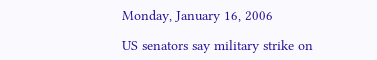Monday, January 16, 2006

US senators say military strike on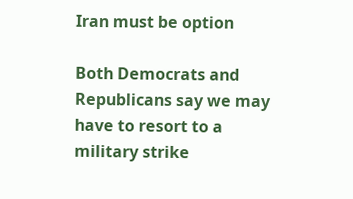Iran must be option

Both Democrats and Republicans say we may have to resort to a military strike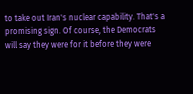to take out Iran's nuclear capability. That's a promising sign. Of course, the Democrats will say they were for it before they were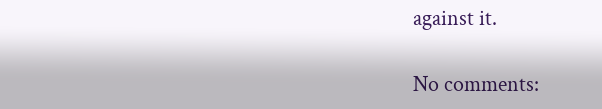against it.

No comments: